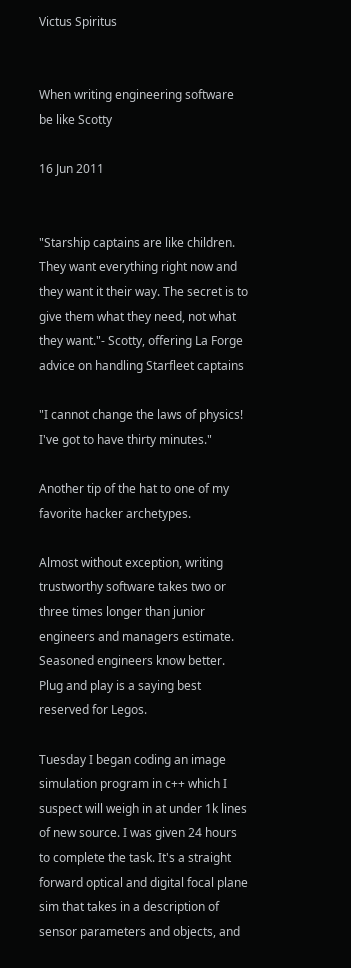Victus Spiritus


When writing engineering software be like Scotty

16 Jun 2011


"Starship captains are like children. They want everything right now and they want it their way. The secret is to give them what they need, not what they want."- Scotty, offering La Forge advice on handling Starfleet captains

"I cannot change the laws of physics! I've got to have thirty minutes."

Another tip of the hat to one of my favorite hacker archetypes.

Almost without exception, writing trustworthy software takes two or three times longer than junior engineers and managers estimate. Seasoned engineers know better. Plug and play is a saying best reserved for Legos.

Tuesday I began coding an image simulation program in c++ which I suspect will weigh in at under 1k lines of new source. I was given 24 hours to complete the task. It's a straight forward optical and digital focal plane sim that takes in a description of sensor parameters and objects, and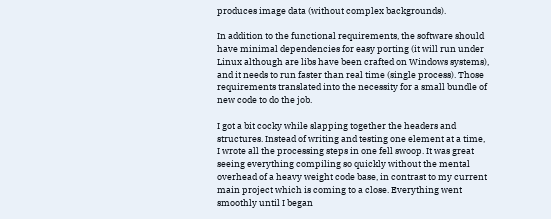produces image data (without complex backgrounds).

In addition to the functional requirements, the software should have minimal dependencies for easy porting (it will run under Linux although are libs have been crafted on Windows systems), and it needs to run faster than real time (single process). Those requirements translated into the necessity for a small bundle of new code to do the job.

I got a bit cocky while slapping together the headers and structures. Instead of writing and testing one element at a time, I wrote all the processing steps in one fell swoop. It was great seeing everything compiling so quickly without the mental overhead of a heavy weight code base, in contrast to my current main project which is coming to a close. Everything went smoothly until I began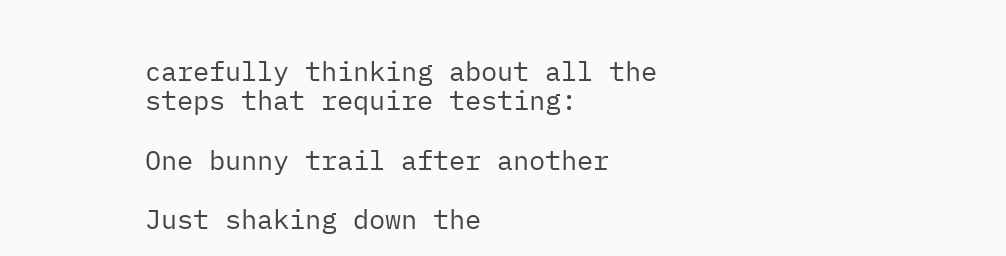carefully thinking about all the steps that require testing:

One bunny trail after another

Just shaking down the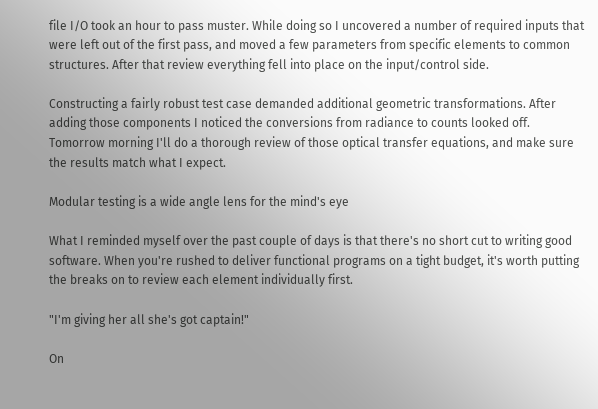file I/O took an hour to pass muster. While doing so I uncovered a number of required inputs that were left out of the first pass, and moved a few parameters from specific elements to common structures. After that review everything fell into place on the input/control side.

Constructing a fairly robust test case demanded additional geometric transformations. After adding those components I noticed the conversions from radiance to counts looked off. Tomorrow morning I'll do a thorough review of those optical transfer equations, and make sure the results match what I expect.

Modular testing is a wide angle lens for the mind's eye

What I reminded myself over the past couple of days is that there's no short cut to writing good software. When you're rushed to deliver functional programs on a tight budget, it's worth putting the breaks on to review each element individually first.

"I'm giving her all she's got captain!"

On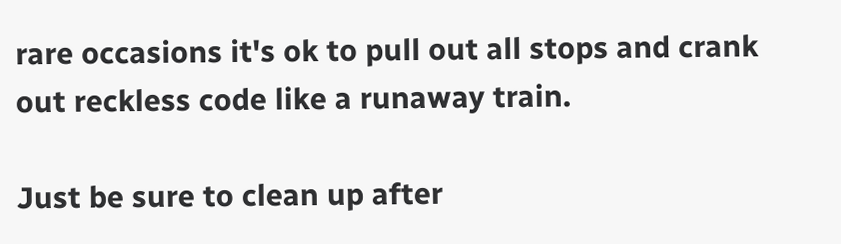rare occasions it's ok to pull out all stops and crank out reckless code like a runaway train.

Just be sure to clean up after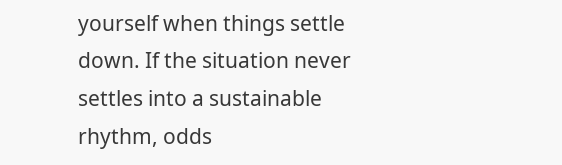yourself when things settle down. If the situation never settles into a sustainable rhythm, odds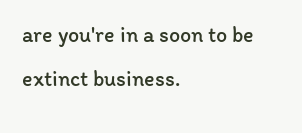are you're in a soon to be extinct business.